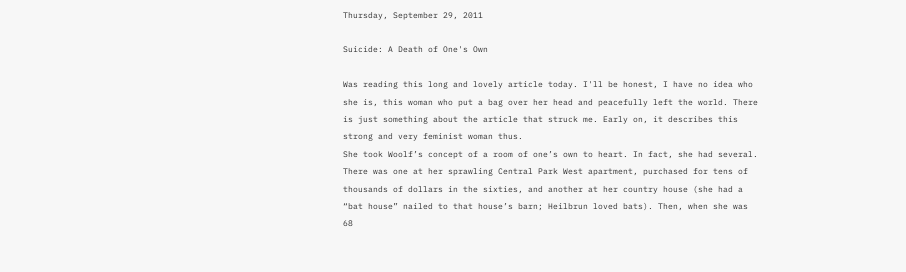Thursday, September 29, 2011

Suicide: A Death of One's Own

Was reading this long and lovely article today. I'll be honest, I have no idea who she is, this woman who put a bag over her head and peacefully left the world. There is just something about the article that struck me. Early on, it describes this strong and very feminist woman thus.
She took Woolf’s concept of a room of one’s own to heart. In fact, she had several. There was one at her sprawling Central Park West apartment, purchased for tens of thousands of dollars in the sixties, and another at her country house (she had a “bat house” nailed to that house’s barn; Heilbrun loved bats). Then, when she was 68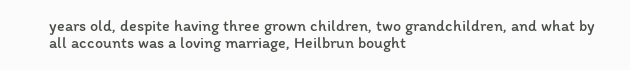years old, despite having three grown children, two grandchildren, and what by all accounts was a loving marriage, Heilbrun bought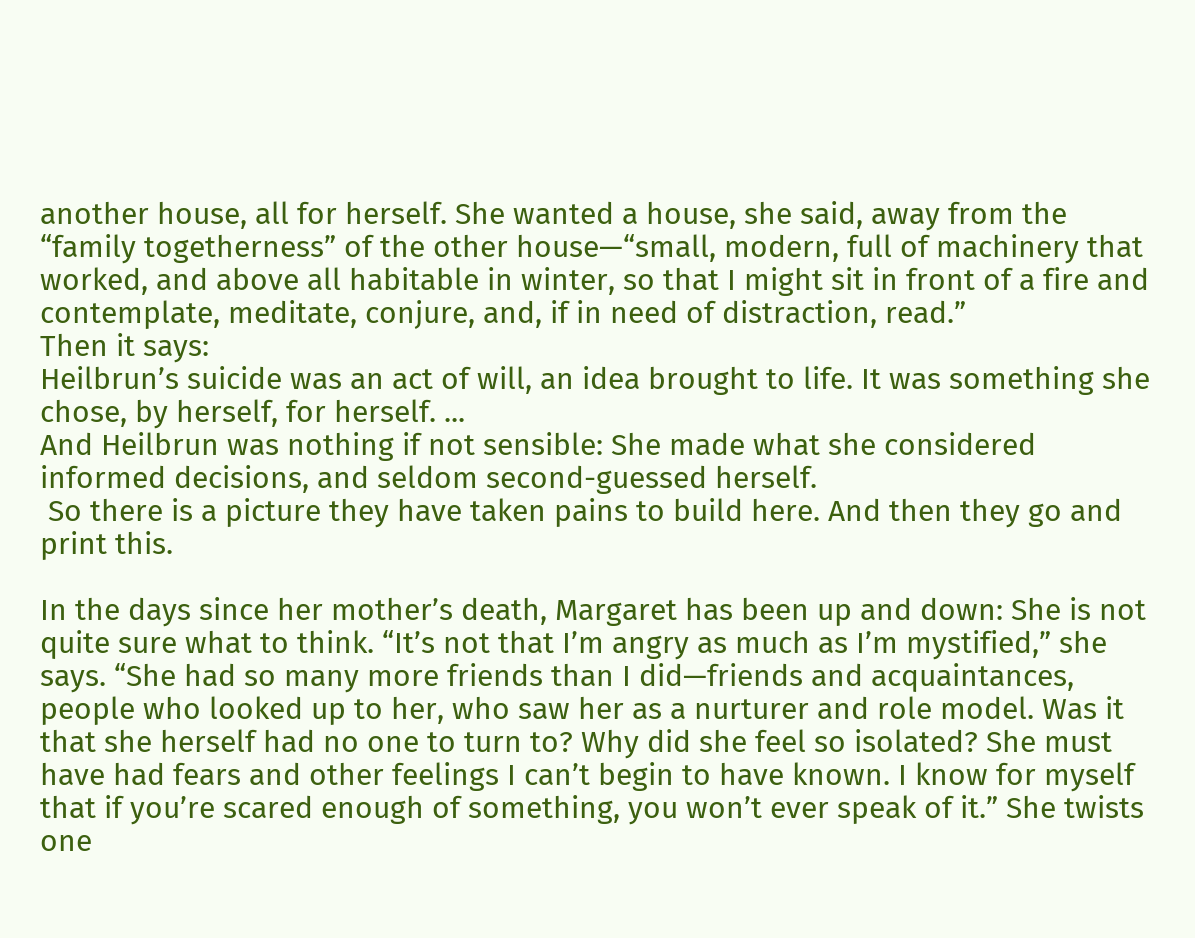another house, all for herself. She wanted a house, she said, away from the “family togetherness” of the other house—“small, modern, full of machinery that worked, and above all habitable in winter, so that I might sit in front of a fire and contemplate, meditate, conjure, and, if in need of distraction, read.”
Then it says:
Heilbrun’s suicide was an act of will, an idea brought to life. It was something she chose, by herself, for herself. ...
And Heilbrun was nothing if not sensible: She made what she considered informed decisions, and seldom second-guessed herself.
 So there is a picture they have taken pains to build here. And then they go and print this.

In the days since her mother’s death, Margaret has been up and down: She is not quite sure what to think. “It’s not that I’m angry as much as I’m mystified,” she says. “She had so many more friends than I did—friends and acquaintances, people who looked up to her, who saw her as a nurturer and role model. Was it that she herself had no one to turn to? Why did she feel so isolated? She must have had fears and other feelings I can’t begin to have known. I know for myself that if you’re scared enough of something, you won’t ever speak of it.” She twists one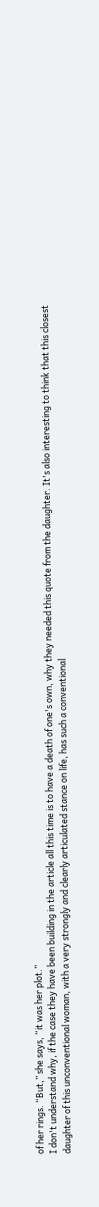of her rings. “But,” she says, “it was her plot.”
I don't understand why, if the case they have been building in the article all this time is to have a death of one's own, why they needed this quote from the daughter. It's also interesting to think that this closest daughter of this unconventional woman, with a very strongly and clearly articulated stance on life, has such a conventional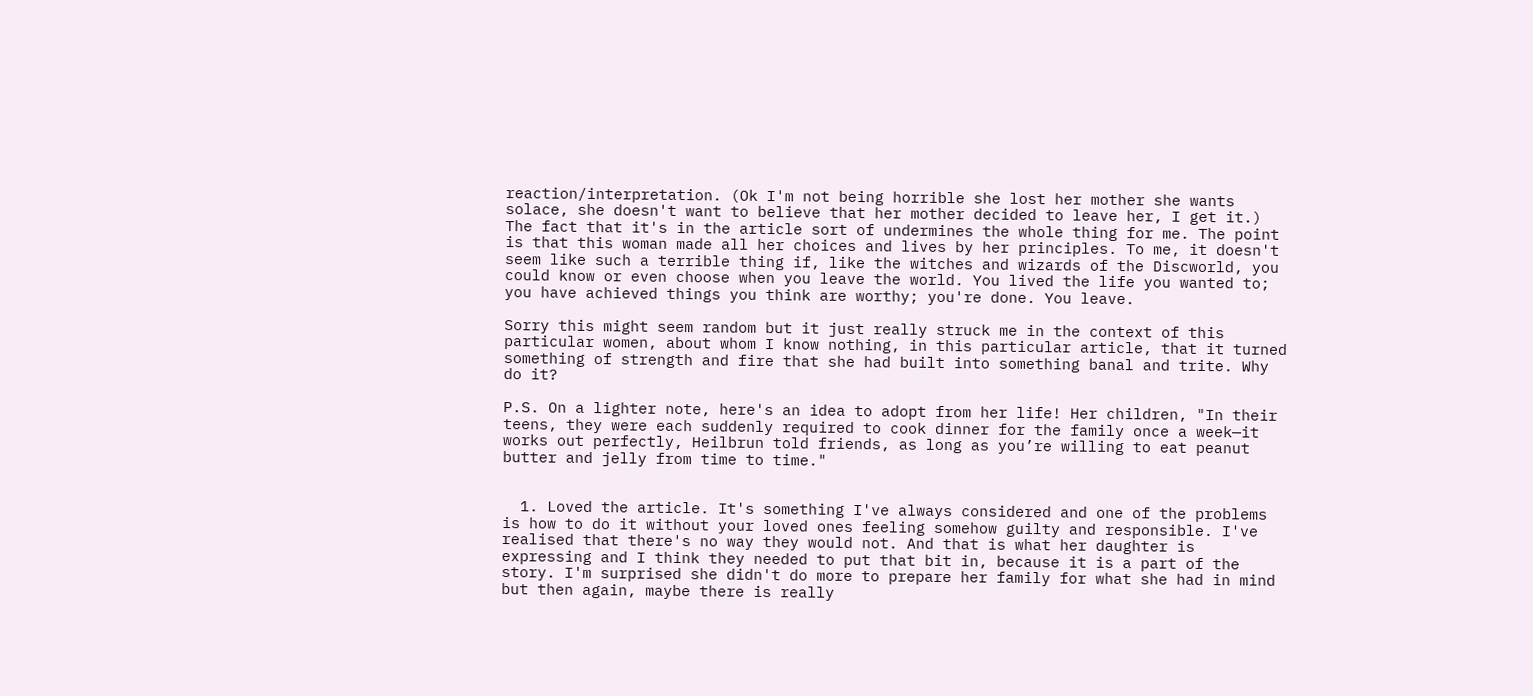reaction/interpretation. (Ok I'm not being horrible she lost her mother she wants solace, she doesn't want to believe that her mother decided to leave her, I get it.) The fact that it's in the article sort of undermines the whole thing for me. The point is that this woman made all her choices and lives by her principles. To me, it doesn't seem like such a terrible thing if, like the witches and wizards of the Discworld, you could know or even choose when you leave the world. You lived the life you wanted to; you have achieved things you think are worthy; you're done. You leave.

Sorry this might seem random but it just really struck me in the context of this particular women, about whom I know nothing, in this particular article, that it turned something of strength and fire that she had built into something banal and trite. Why do it?

P.S. On a lighter note, here's an idea to adopt from her life! Her children, "In their teens, they were each suddenly required to cook dinner for the family once a week—it works out perfectly, Heilbrun told friends, as long as you’re willing to eat peanut butter and jelly from time to time."


  1. Loved the article. It's something I've always considered and one of the problems is how to do it without your loved ones feeling somehow guilty and responsible. I've realised that there's no way they would not. And that is what her daughter is expressing and I think they needed to put that bit in, because it is a part of the story. I'm surprised she didn't do more to prepare her family for what she had in mind but then again, maybe there is really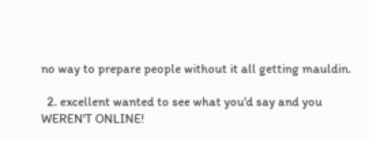no way to prepare people without it all getting mauldin.

  2. excellent wanted to see what you'd say and you WEREN'T ONLINE!